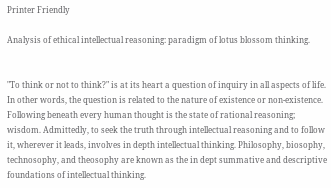Printer Friendly

Analysis of ethical intellectual reasoning: paradigm of lotus blossom thinking.


"To think or not to think?" is at its heart a question of inquiry in all aspects of life. In other words, the question is related to the nature of existence or non-existence. Following beneath every human thought is the state of rational reasoning; wisdom. Admittedly, to seek the truth through intellectual reasoning and to follow it, wherever it leads, involves in depth intellectual thinking. Philosophy, biosophy, technosophy, and theosophy are known as the in dept summative and descriptive foundations of intellectual thinking.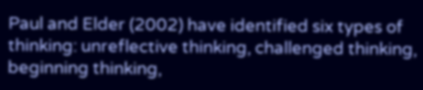Paul and Elder (2002) have identified six types of thinking: unreflective thinking, challenged thinking, beginning thinking,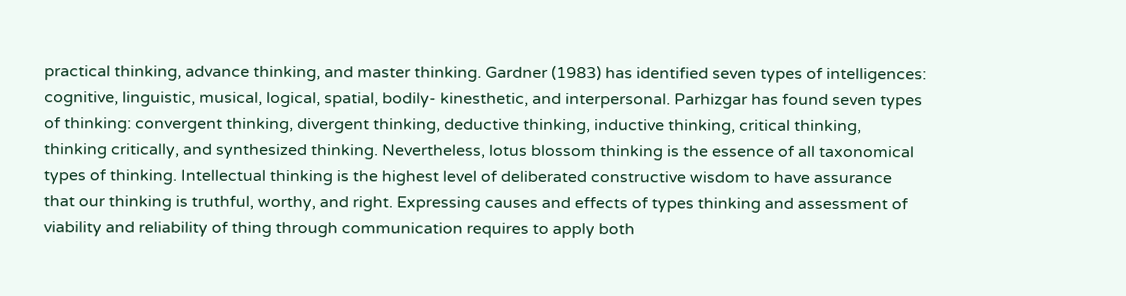practical thinking, advance thinking, and master thinking. Gardner (1983) has identified seven types of intelligences: cognitive, linguistic, musical, logical, spatial, bodily- kinesthetic, and interpersonal. Parhizgar has found seven types of thinking: convergent thinking, divergent thinking, deductive thinking, inductive thinking, critical thinking, thinking critically, and synthesized thinking. Nevertheless, lotus blossom thinking is the essence of all taxonomical types of thinking. Intellectual thinking is the highest level of deliberated constructive wisdom to have assurance that our thinking is truthful, worthy, and right. Expressing causes and effects of types thinking and assessment of viability and reliability of thing through communication requires to apply both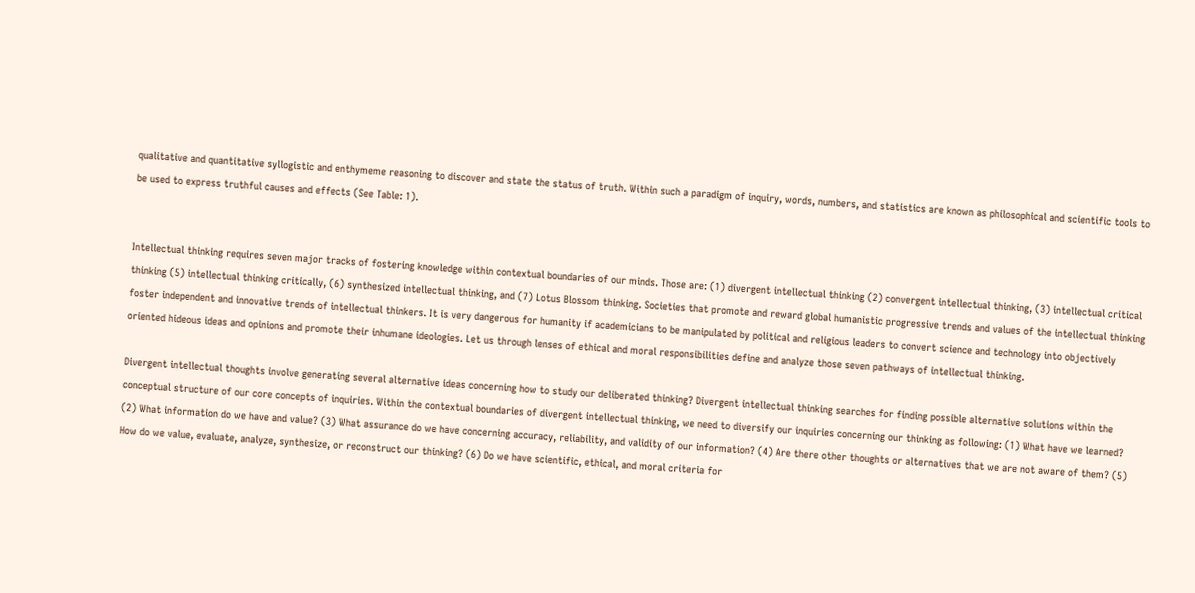qualitative and quantitative syllogistic and enthymeme reasoning to discover and state the status of truth. Within such a paradigm of inquiry, words, numbers, and statistics are known as philosophical and scientific tools to be used to express truthful causes and effects (See Table: 1).


Intellectual thinking requires seven major tracks of fostering knowledge within contextual boundaries of our minds. Those are: (1) divergent intellectual thinking (2) convergent intellectual thinking, (3) intellectual critical thinking (5) intellectual thinking critically, (6) synthesized intellectual thinking, and (7) Lotus Blossom thinking. Societies that promote and reward global humanistic progressive trends and values of the intellectual thinking foster independent and innovative trends of intellectual thinkers. It is very dangerous for humanity if academicians to be manipulated by political and religious leaders to convert science and technology into objectively oriented hideous ideas and opinions and promote their inhumane ideologies. Let us through lenses of ethical and moral responsibilities define and analyze those seven pathways of intellectual thinking.

Divergent intellectual thoughts involve generating several alternative ideas concerning how to study our deliberated thinking? Divergent intellectual thinking searches for finding possible alternative solutions within the conceptual structure of our core concepts of inquiries. Within the contextual boundaries of divergent intellectual thinking, we need to diversify our inquiries concerning our thinking as following: (1) What have we learned? (2) What information do we have and value? (3) What assurance do we have concerning accuracy, reliability, and validity of our information? (4) Are there other thoughts or alternatives that we are not aware of them? (5) How do we value, evaluate, analyze, synthesize, or reconstruct our thinking? (6) Do we have scientific, ethical, and moral criteria for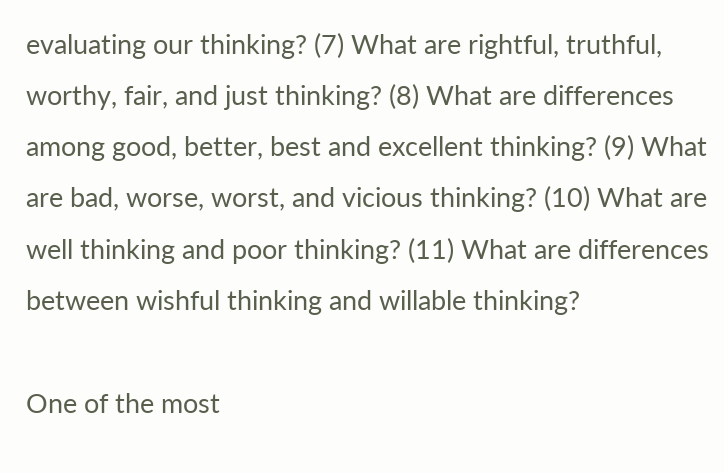evaluating our thinking? (7) What are rightful, truthful, worthy, fair, and just thinking? (8) What are differences among good, better, best and excellent thinking? (9) What are bad, worse, worst, and vicious thinking? (10) What are well thinking and poor thinking? (11) What are differences between wishful thinking and willable thinking?

One of the most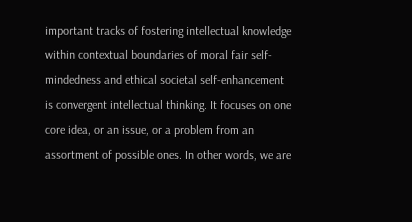important tracks of fostering intellectual knowledge within contextual boundaries of moral fair self- mindedness and ethical societal self-enhancement is convergent intellectual thinking. It focuses on one core idea, or an issue, or a problem from an assortment of possible ones. In other words, we are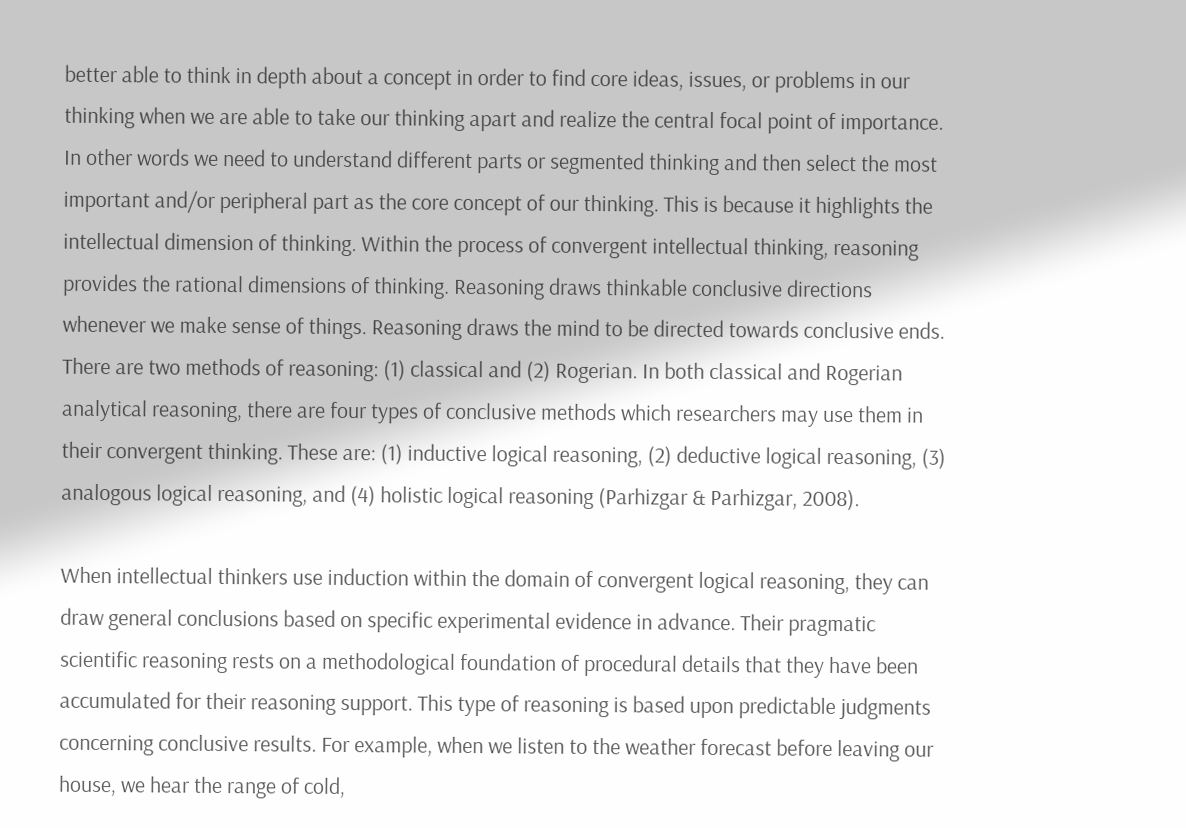better able to think in depth about a concept in order to find core ideas, issues, or problems in our thinking when we are able to take our thinking apart and realize the central focal point of importance. In other words we need to understand different parts or segmented thinking and then select the most important and/or peripheral part as the core concept of our thinking. This is because it highlights the intellectual dimension of thinking. Within the process of convergent intellectual thinking, reasoning provides the rational dimensions of thinking. Reasoning draws thinkable conclusive directions whenever we make sense of things. Reasoning draws the mind to be directed towards conclusive ends. There are two methods of reasoning: (1) classical and (2) Rogerian. In both classical and Rogerian analytical reasoning, there are four types of conclusive methods which researchers may use them in their convergent thinking. These are: (1) inductive logical reasoning, (2) deductive logical reasoning, (3) analogous logical reasoning, and (4) holistic logical reasoning (Parhizgar & Parhizgar, 2008).

When intellectual thinkers use induction within the domain of convergent logical reasoning, they can draw general conclusions based on specific experimental evidence in advance. Their pragmatic scientific reasoning rests on a methodological foundation of procedural details that they have been accumulated for their reasoning support. This type of reasoning is based upon predictable judgments concerning conclusive results. For example, when we listen to the weather forecast before leaving our house, we hear the range of cold,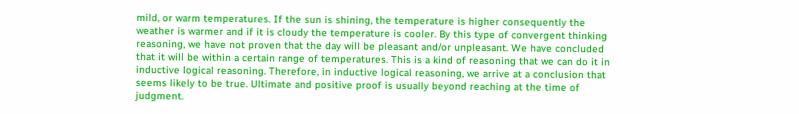mild, or warm temperatures. If the sun is shining, the temperature is higher consequently the weather is warmer and if it is cloudy the temperature is cooler. By this type of convergent thinking reasoning, we have not proven that the day will be pleasant and/or unpleasant. We have concluded that it will be within a certain range of temperatures. This is a kind of reasoning that we can do it in inductive logical reasoning. Therefore, in inductive logical reasoning, we arrive at a conclusion that seems likely to be true. Ultimate and positive proof is usually beyond reaching at the time of judgment.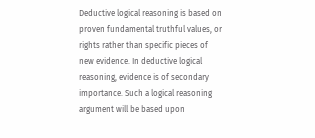Deductive logical reasoning is based on proven fundamental truthful values, or rights rather than specific pieces of new evidence. In deductive logical reasoning, evidence is of secondary importance. Such a logical reasoning argument will be based upon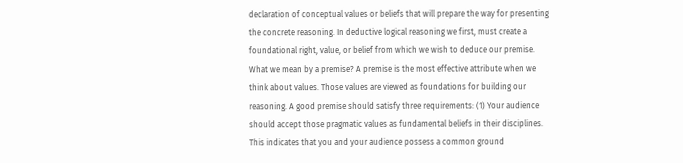declaration of conceptual values or beliefs that will prepare the way for presenting the concrete reasoning. In deductive logical reasoning we first, must create a foundational right, value, or belief from which we wish to deduce our premise. What we mean by a premise? A premise is the most effective attribute when we think about values. Those values are viewed as foundations for building our reasoning. A good premise should satisfy three requirements: (1) Your audience should accept those pragmatic values as fundamental beliefs in their disciplines. This indicates that you and your audience possess a common ground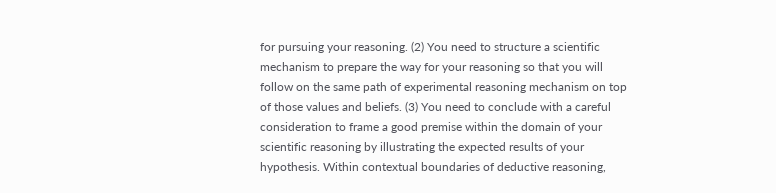for pursuing your reasoning. (2) You need to structure a scientific mechanism to prepare the way for your reasoning so that you will follow on the same path of experimental reasoning mechanism on top of those values and beliefs. (3) You need to conclude with a careful consideration to frame a good premise within the domain of your scientific reasoning by illustrating the expected results of your hypothesis. Within contextual boundaries of deductive reasoning,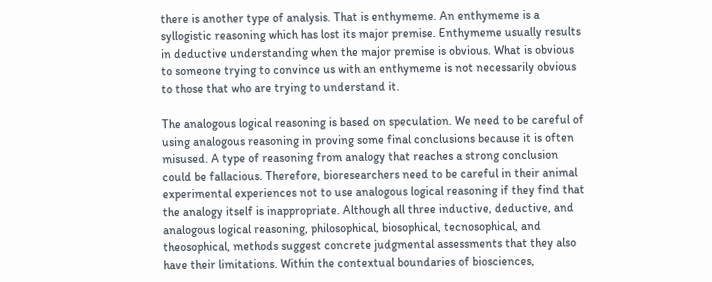there is another type of analysis. That is enthymeme. An enthymeme is a syllogistic reasoning which has lost its major premise. Enthymeme usually results in deductive understanding when the major premise is obvious. What is obvious to someone trying to convince us with an enthymeme is not necessarily obvious to those that who are trying to understand it.

The analogous logical reasoning is based on speculation. We need to be careful of using analogous reasoning in proving some final conclusions because it is often misused. A type of reasoning from analogy that reaches a strong conclusion could be fallacious. Therefore, bioresearchers need to be careful in their animal experimental experiences not to use analogous logical reasoning if they find that the analogy itself is inappropriate. Although all three inductive, deductive, and analogous logical reasoning, philosophical, biosophical, tecnosophical, and theosophical, methods suggest concrete judgmental assessments that they also have their limitations. Within the contextual boundaries of biosciences,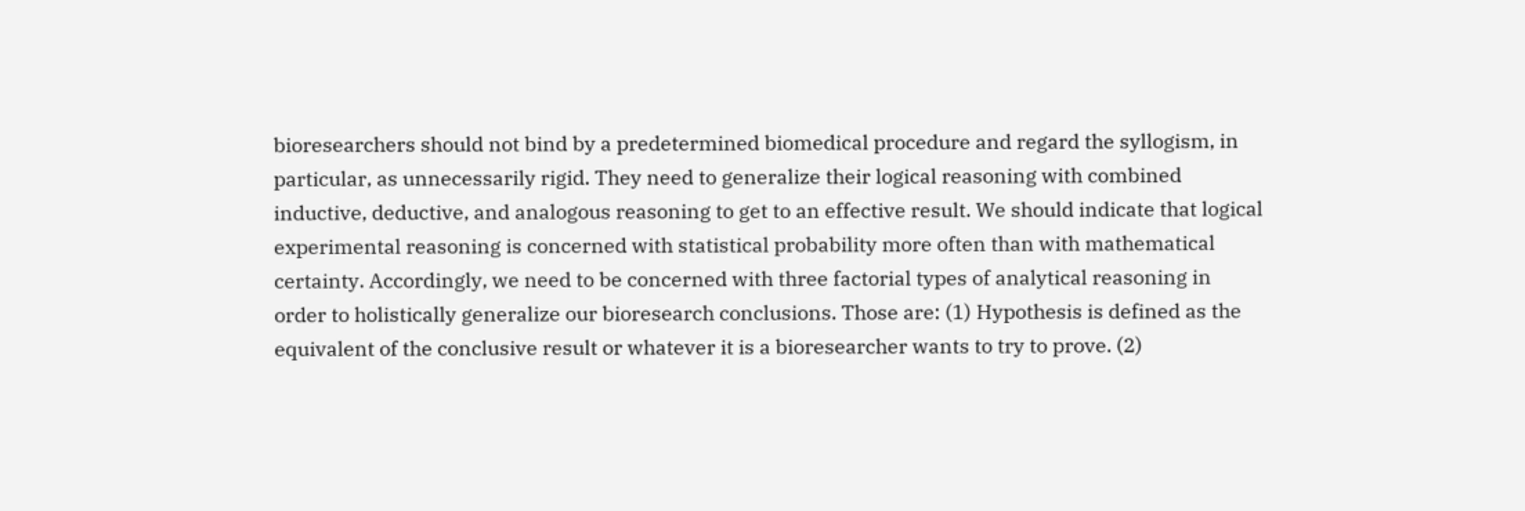bioresearchers should not bind by a predetermined biomedical procedure and regard the syllogism, in particular, as unnecessarily rigid. They need to generalize their logical reasoning with combined inductive, deductive, and analogous reasoning to get to an effective result. We should indicate that logical experimental reasoning is concerned with statistical probability more often than with mathematical certainty. Accordingly, we need to be concerned with three factorial types of analytical reasoning in order to holistically generalize our bioresearch conclusions. Those are: (1) Hypothesis is defined as the equivalent of the conclusive result or whatever it is a bioresearcher wants to try to prove. (2)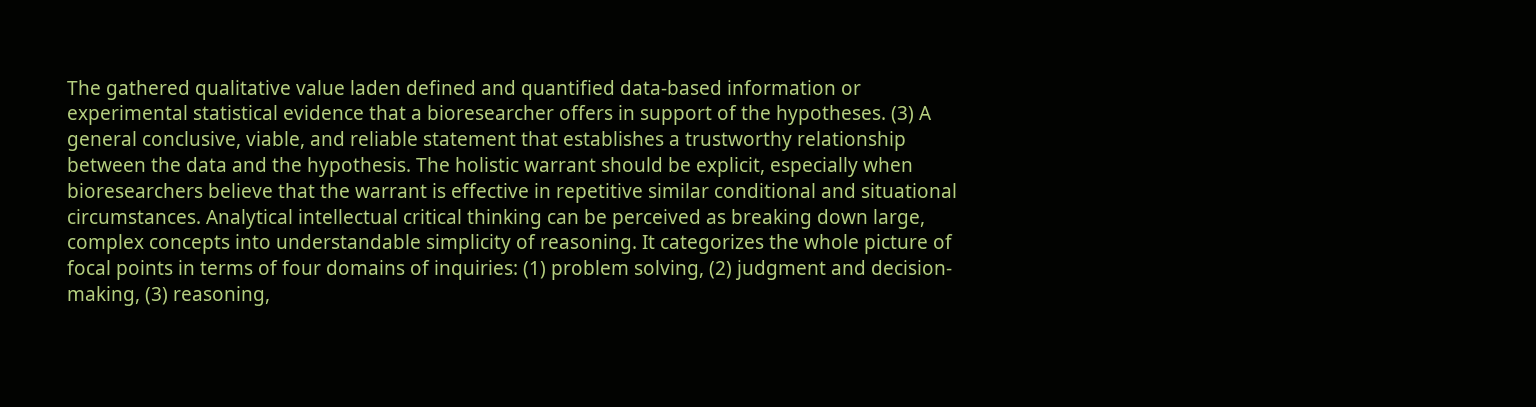The gathered qualitative value laden defined and quantified data-based information or experimental statistical evidence that a bioresearcher offers in support of the hypotheses. (3) A general conclusive, viable, and reliable statement that establishes a trustworthy relationship between the data and the hypothesis. The holistic warrant should be explicit, especially when bioresearchers believe that the warrant is effective in repetitive similar conditional and situational circumstances. Analytical intellectual critical thinking can be perceived as breaking down large, complex concepts into understandable simplicity of reasoning. It categorizes the whole picture of focal points in terms of four domains of inquiries: (1) problem solving, (2) judgment and decision-making, (3) reasoning,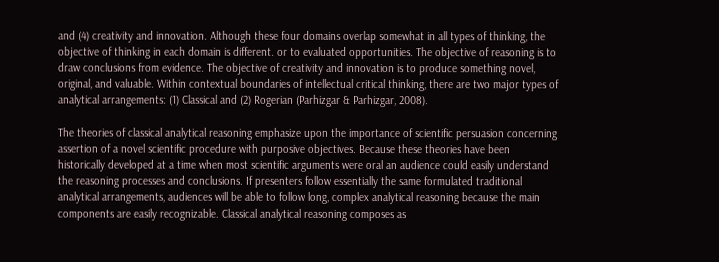and (4) creativity and innovation. Although these four domains overlap somewhat in all types of thinking, the objective of thinking in each domain is different. or to evaluated opportunities. The objective of reasoning is to draw conclusions from evidence. The objective of creativity and innovation is to produce something novel, original, and valuable. Within contextual boundaries of intellectual critical thinking, there are two major types of analytical arrangements: (1) Classical and (2) Rogerian (Parhizgar & Parhizgar, 2008).

The theories of classical analytical reasoning emphasize upon the importance of scientific persuasion concerning assertion of a novel scientific procedure with purposive objectives. Because these theories have been historically developed at a time when most scientific arguments were oral an audience could easily understand the reasoning processes and conclusions. If presenters follow essentially the same formulated traditional analytical arrangements, audiences will be able to follow long, complex analytical reasoning because the main components are easily recognizable. Classical analytical reasoning composes as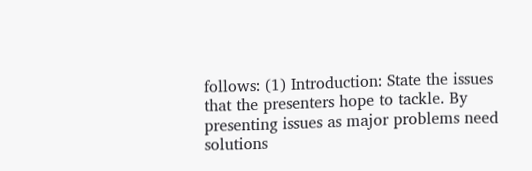follows: (1) Introduction: State the issues that the presenters hope to tackle. By presenting issues as major problems need solutions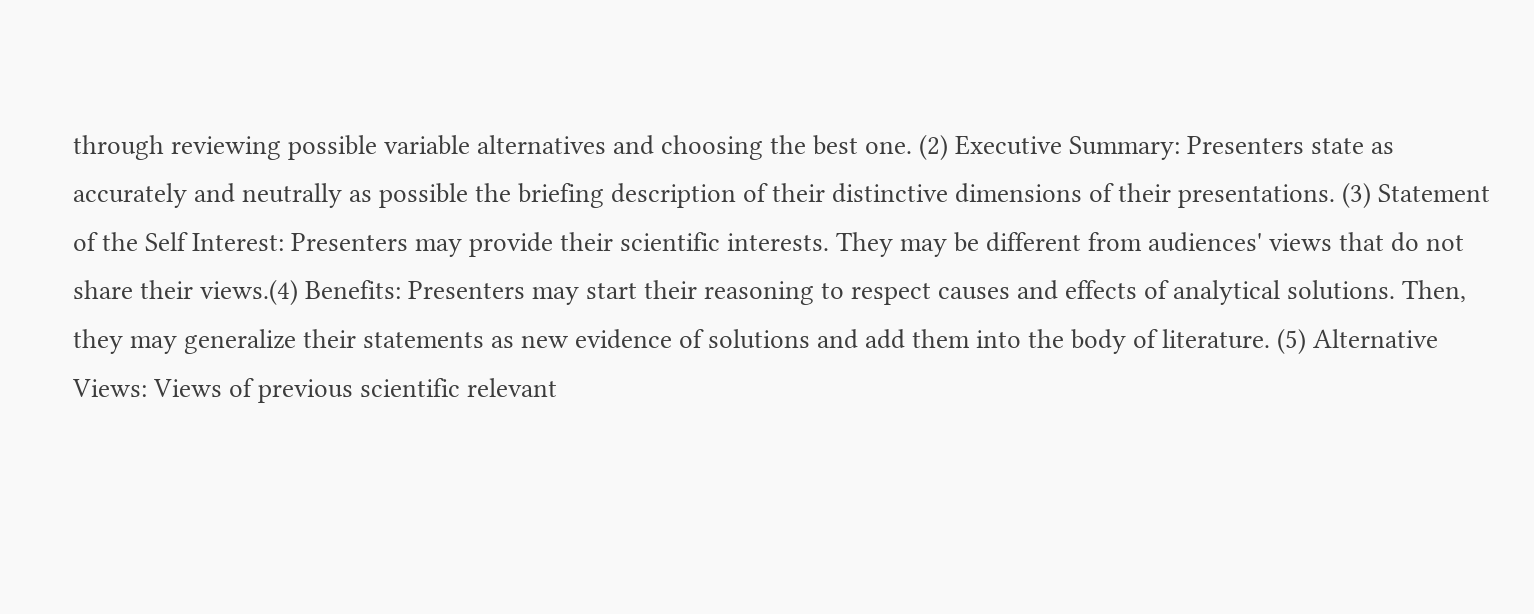through reviewing possible variable alternatives and choosing the best one. (2) Executive Summary: Presenters state as accurately and neutrally as possible the briefing description of their distinctive dimensions of their presentations. (3) Statement of the Self Interest: Presenters may provide their scientific interests. They may be different from audiences' views that do not share their views.(4) Benefits: Presenters may start their reasoning to respect causes and effects of analytical solutions. Then, they may generalize their statements as new evidence of solutions and add them into the body of literature. (5) Alternative Views: Views of previous scientific relevant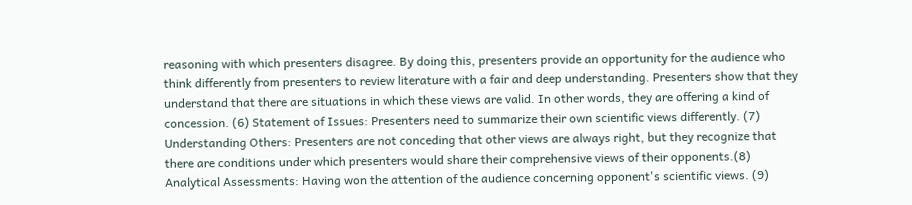reasoning with which presenters disagree. By doing this, presenters provide an opportunity for the audience who think differently from presenters to review literature with a fair and deep understanding. Presenters show that they understand that there are situations in which these views are valid. In other words, they are offering a kind of concession. (6) Statement of Issues: Presenters need to summarize their own scientific views differently. (7) Understanding Others: Presenters are not conceding that other views are always right, but they recognize that there are conditions under which presenters would share their comprehensive views of their opponents.(8) Analytical Assessments: Having won the attention of the audience concerning opponent's scientific views. (9)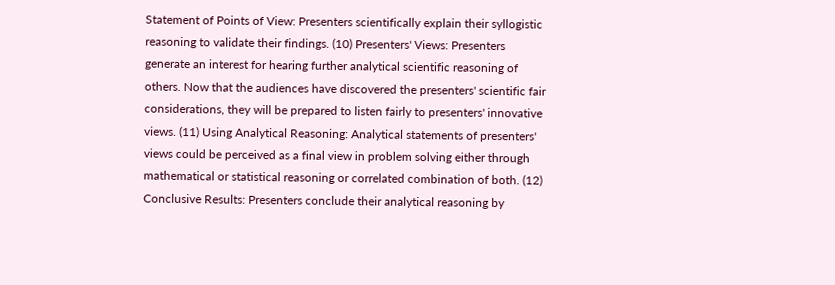Statement of Points of View: Presenters scientifically explain their syllogistic reasoning to validate their findings. (10) Presenters' Views: Presenters generate an interest for hearing further analytical scientific reasoning of others. Now that the audiences have discovered the presenters' scientific fair considerations, they will be prepared to listen fairly to presenters' innovative views. (11) Using Analytical Reasoning: Analytical statements of presenters' views could be perceived as a final view in problem solving either through mathematical or statistical reasoning or correlated combination of both. (12) Conclusive Results: Presenters conclude their analytical reasoning by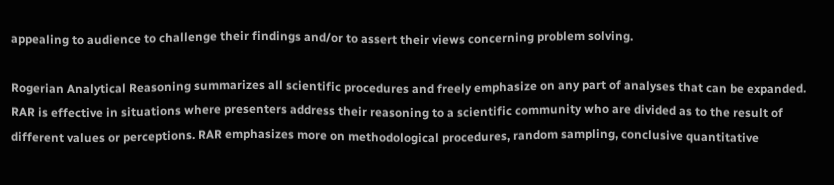appealing to audience to challenge their findings and/or to assert their views concerning problem solving.

Rogerian Analytical Reasoning summarizes all scientific procedures and freely emphasize on any part of analyses that can be expanded. RAR is effective in situations where presenters address their reasoning to a scientific community who are divided as to the result of different values or perceptions. RAR emphasizes more on methodological procedures, random sampling, conclusive quantitative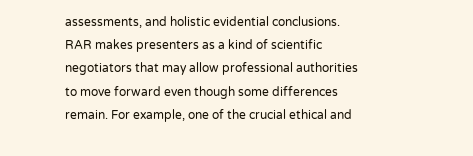assessments, and holistic evidential conclusions. RAR makes presenters as a kind of scientific negotiators that may allow professional authorities to move forward even though some differences remain. For example, one of the crucial ethical and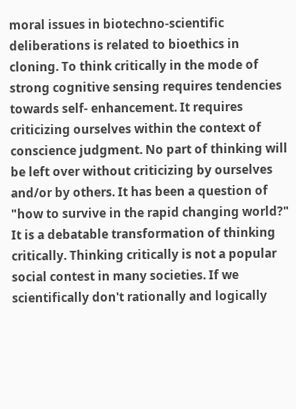moral issues in biotechno-scientific deliberations is related to bioethics in cloning. To think critically in the mode of strong cognitive sensing requires tendencies towards self- enhancement. It requires criticizing ourselves within the context of conscience judgment. No part of thinking will be left over without criticizing by ourselves and/or by others. It has been a question of "how to survive in the rapid changing world?" It is a debatable transformation of thinking critically. Thinking critically is not a popular social contest in many societies. If we scientifically don't rationally and logically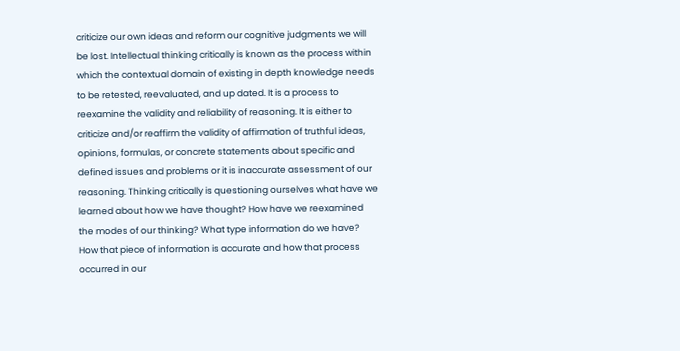criticize our own ideas and reform our cognitive judgments we will be lost. Intellectual thinking critically is known as the process within which the contextual domain of existing in depth knowledge needs to be retested, reevaluated, and up dated. It is a process to reexamine the validity and reliability of reasoning. It is either to criticize and/or reaffirm the validity of affirmation of truthful ideas, opinions, formulas, or concrete statements about specific and defined issues and problems or it is inaccurate assessment of our reasoning. Thinking critically is questioning ourselves what have we learned about how we have thought? How have we reexamined the modes of our thinking? What type information do we have? How that piece of information is accurate and how that process occurred in our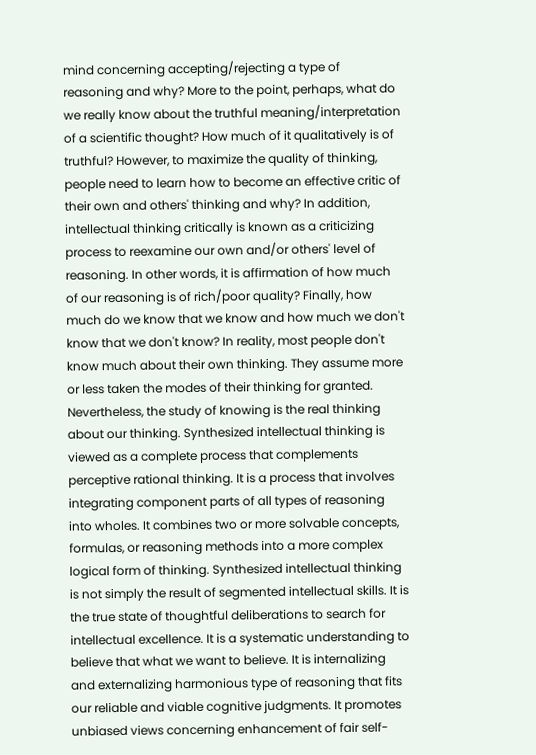mind concerning accepting/rejecting a type of reasoning and why? More to the point, perhaps, what do we really know about the truthful meaning/interpretation of a scientific thought? How much of it qualitatively is of truthful? However, to maximize the quality of thinking, people need to learn how to become an effective critic of their own and others' thinking and why? In addition, intellectual thinking critically is known as a criticizing process to reexamine our own and/or others' level of reasoning. In other words, it is affirmation of how much of our reasoning is of rich/poor quality? Finally, how much do we know that we know and how much we don't know that we don't know? In reality, most people don't know much about their own thinking. They assume more or less taken the modes of their thinking for granted. Nevertheless, the study of knowing is the real thinking about our thinking. Synthesized intellectual thinking is viewed as a complete process that complements perceptive rational thinking. It is a process that involves integrating component parts of all types of reasoning into wholes. It combines two or more solvable concepts, formulas, or reasoning methods into a more complex logical form of thinking. Synthesized intellectual thinking is not simply the result of segmented intellectual skills. It is the true state of thoughtful deliberations to search for intellectual excellence. It is a systematic understanding to believe that what we want to believe. It is internalizing and externalizing harmonious type of reasoning that fits our reliable and viable cognitive judgments. It promotes unbiased views concerning enhancement of fair self-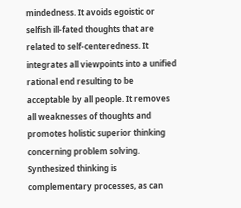mindedness. It avoids egoistic or selfish ill-fated thoughts that are related to self-centeredness. It integrates all viewpoints into a unified rational end resulting to be acceptable by all people. It removes all weaknesses of thoughts and promotes holistic superior thinking concerning problem solving. Synthesized thinking is complementary processes, as can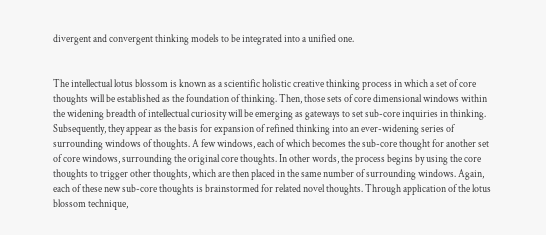divergent and convergent thinking models to be integrated into a unified one.


The intellectual lotus blossom is known as a scientific holistic creative thinking process in which a set of core thoughts will be established as the foundation of thinking. Then, those sets of core dimensional windows within the widening breadth of intellectual curiosity will be emerging as gateways to set sub-core inquiries in thinking. Subsequently, they appear as the basis for expansion of refined thinking into an ever-widening series of surrounding windows of thoughts. A few windows, each of which becomes the sub-core thought for another set of core windows, surrounding the original core thoughts. In other words, the process begins by using the core thoughts to trigger other thoughts, which are then placed in the same number of surrounding windows. Again, each of these new sub-core thoughts is brainstormed for related novel thoughts. Through application of the lotus blossom technique,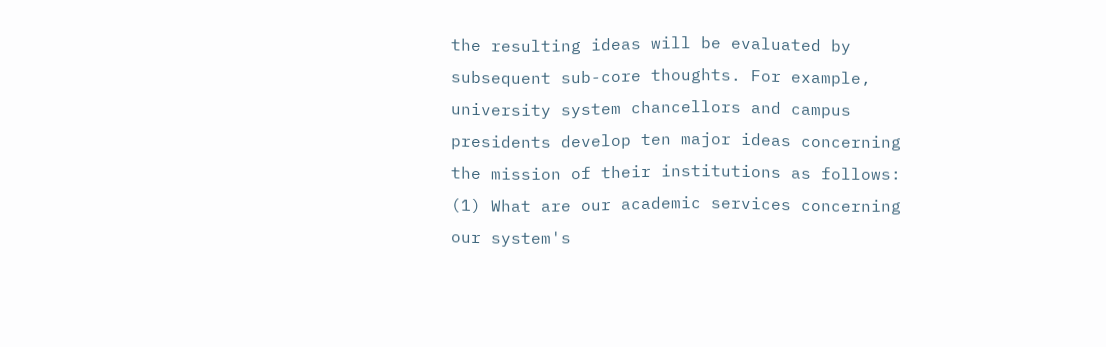the resulting ideas will be evaluated by subsequent sub-core thoughts. For example, university system chancellors and campus presidents develop ten major ideas concerning the mission of their institutions as follows: (1) What are our academic services concerning our system's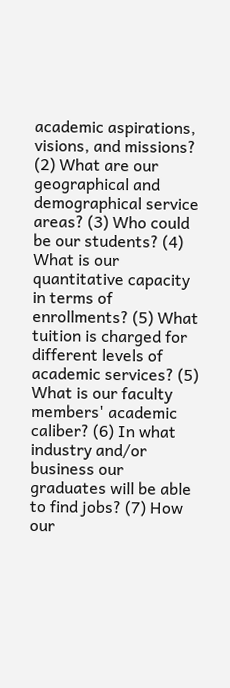academic aspirations, visions, and missions? (2) What are our geographical and demographical service areas? (3) Who could be our students? (4) What is our quantitative capacity in terms of enrollments? (5) What tuition is charged for different levels of academic services? (5) What is our faculty members' academic caliber? (6) In what industry and/or business our graduates will be able to find jobs? (7) How our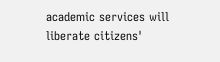academic services will liberate citizens'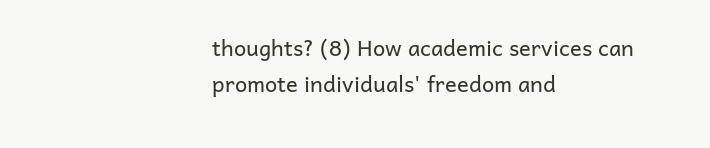thoughts? (8) How academic services can promote individuals' freedom and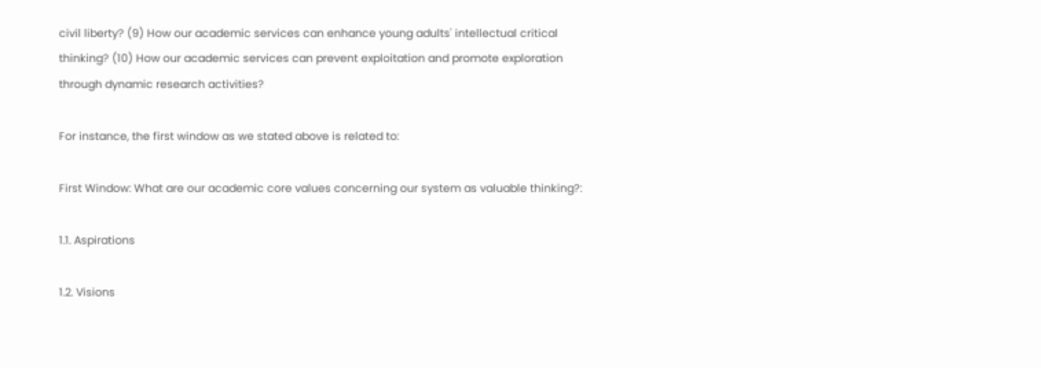civil liberty? (9) How our academic services can enhance young adults' intellectual critical thinking? (10) How our academic services can prevent exploitation and promote exploration through dynamic research activities?

For instance, the first window as we stated above is related to:

First Window: What are our academic core values concerning our system as valuable thinking?:

1.1. Aspirations

1.2. Visions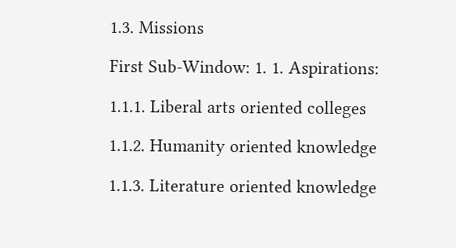1.3. Missions

First Sub-Window: 1. 1. Aspirations:

1.1.1. Liberal arts oriented colleges

1.1.2. Humanity oriented knowledge

1.1.3. Literature oriented knowledge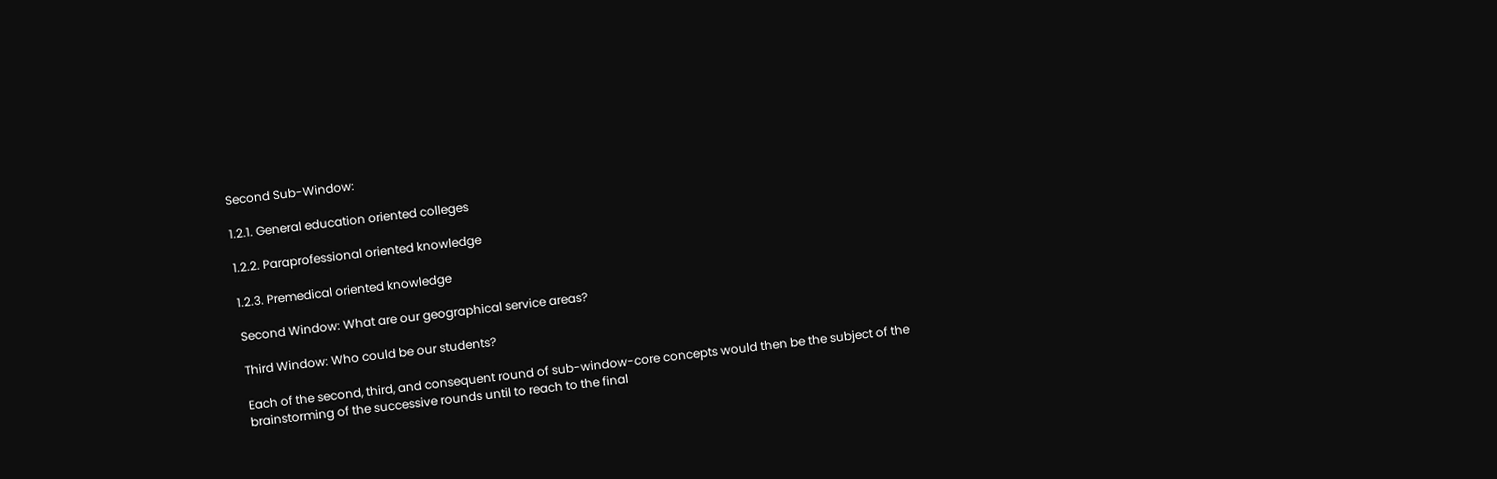Second Sub-Window:

1.2.1. General education oriented colleges

1.2.2. Paraprofessional oriented knowledge

1.2.3. Premedical oriented knowledge

Second Window: What are our geographical service areas?

Third Window: Who could be our students?

Each of the second, third, and consequent round of sub-window-core concepts would then be the subject of the brainstorming of the successive rounds until to reach to the final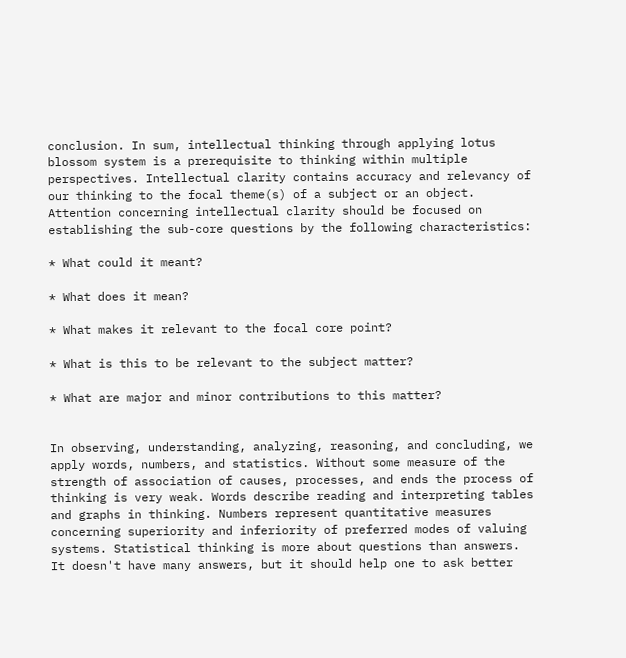conclusion. In sum, intellectual thinking through applying lotus blossom system is a prerequisite to thinking within multiple perspectives. Intellectual clarity contains accuracy and relevancy of our thinking to the focal theme(s) of a subject or an object. Attention concerning intellectual clarity should be focused on establishing the sub-core questions by the following characteristics:

* What could it meant?

* What does it mean?

* What makes it relevant to the focal core point?

* What is this to be relevant to the subject matter?

* What are major and minor contributions to this matter?


In observing, understanding, analyzing, reasoning, and concluding, we apply words, numbers, and statistics. Without some measure of the strength of association of causes, processes, and ends the process of thinking is very weak. Words describe reading and interpreting tables and graphs in thinking. Numbers represent quantitative measures concerning superiority and inferiority of preferred modes of valuing systems. Statistical thinking is more about questions than answers. It doesn't have many answers, but it should help one to ask better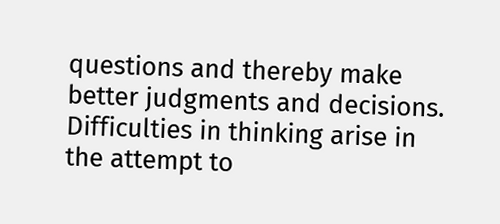questions and thereby make better judgments and decisions. Difficulties in thinking arise in the attempt to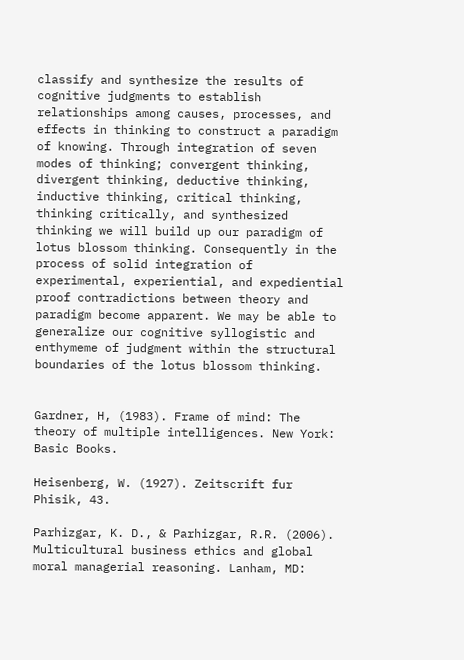classify and synthesize the results of cognitive judgments to establish relationships among causes, processes, and effects in thinking to construct a paradigm of knowing. Through integration of seven modes of thinking; convergent thinking, divergent thinking, deductive thinking, inductive thinking, critical thinking, thinking critically, and synthesized thinking we will build up our paradigm of lotus blossom thinking. Consequently in the process of solid integration of experimental, experiential, and expediential proof contradictions between theory and paradigm become apparent. We may be able to generalize our cognitive syllogistic and enthymeme of judgment within the structural boundaries of the lotus blossom thinking.


Gardner, H, (1983). Frame of mind: The theory of multiple intelligences. New York: Basic Books.

Heisenberg, W. (1927). Zeitscrift fur Phisik, 43.

Parhizgar, K. D., & Parhizgar, R.R. (2006). Multicultural business ethics and global moral managerial reasoning. Lanham, MD: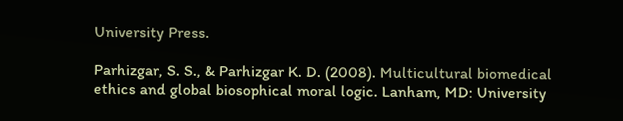University Press.

Parhizgar, S. S., & Parhizgar K. D. (2008). Multicultural biomedical ethics and global biosophical moral logic. Lanham, MD: University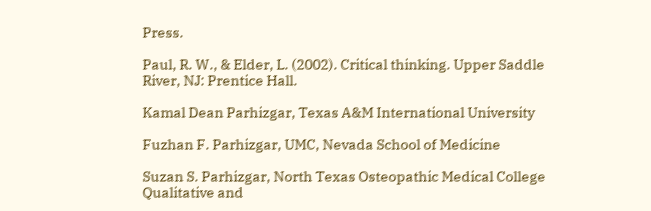Press.

Paul, R. W., & Elder, L. (2002). Critical thinking. Upper Saddle River, NJ: Prentice Hall.

Kamal Dean Parhizgar, Texas A&M International University

Fuzhan F. Parhizgar, UMC, Nevada School of Medicine

Suzan S. Parhizgar, North Texas Osteopathic Medical College
Qualitative and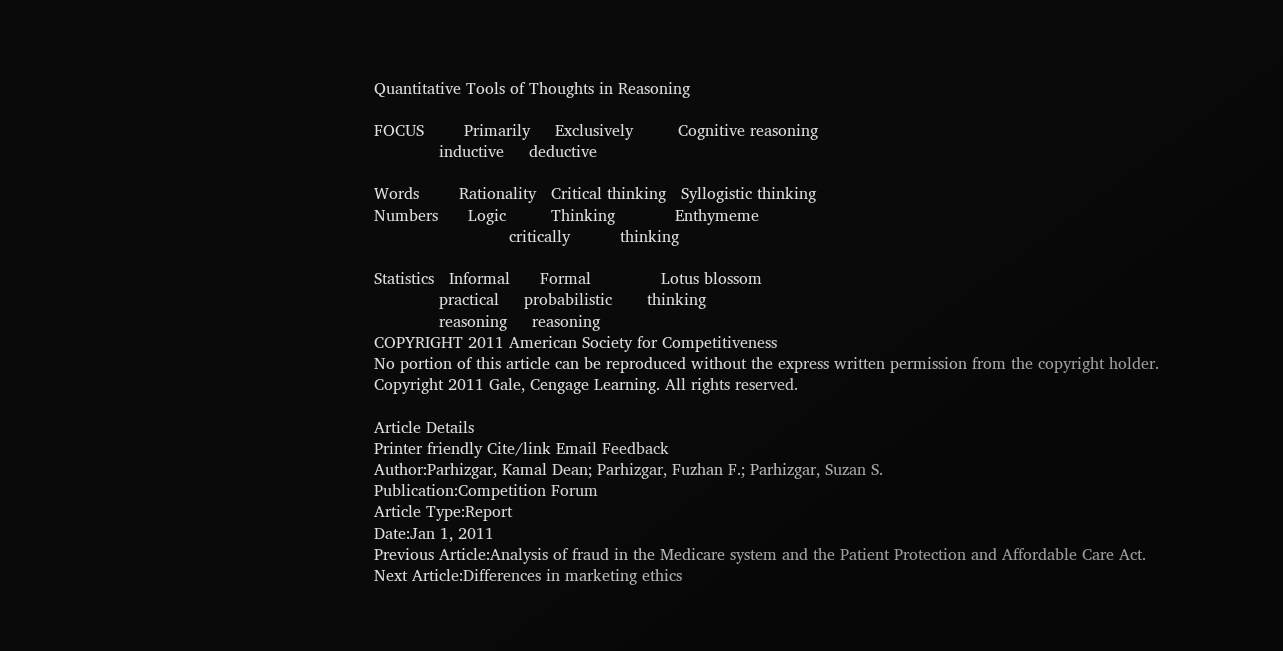Quantitative Tools of Thoughts in Reasoning

FOCUS        Primarily     Exclusively         Cognitive reasoning
             inductive     deductive

Words        Rationality   Critical thinking   Syllogistic thinking
Numbers      Logic         Thinking            Enthymeme
                           critically          thinking

Statistics   Informal      Formal              Lotus blossom
             practical     probabilistic       thinking
             reasoning     reasoning
COPYRIGHT 2011 American Society for Competitiveness
No portion of this article can be reproduced without the express written permission from the copyright holder.
Copyright 2011 Gale, Cengage Learning. All rights reserved.

Article Details
Printer friendly Cite/link Email Feedback
Author:Parhizgar, Kamal Dean; Parhizgar, Fuzhan F.; Parhizgar, Suzan S.
Publication:Competition Forum
Article Type:Report
Date:Jan 1, 2011
Previous Article:Analysis of fraud in the Medicare system and the Patient Protection and Affordable Care Act.
Next Article:Differences in marketing ethics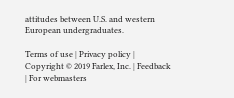attitudes between U.S. and western European undergraduates.

Terms of use | Privacy policy | Copyright © 2019 Farlex, Inc. | Feedback | For webmasters